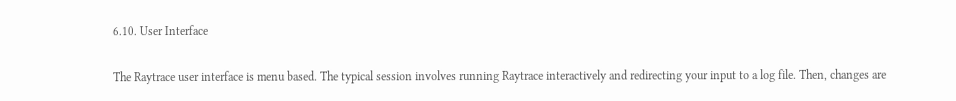6.10. User Interface

The Raytrace user interface is menu based. The typical session involves running Raytrace interactively and redirecting your input to a log file. Then, changes are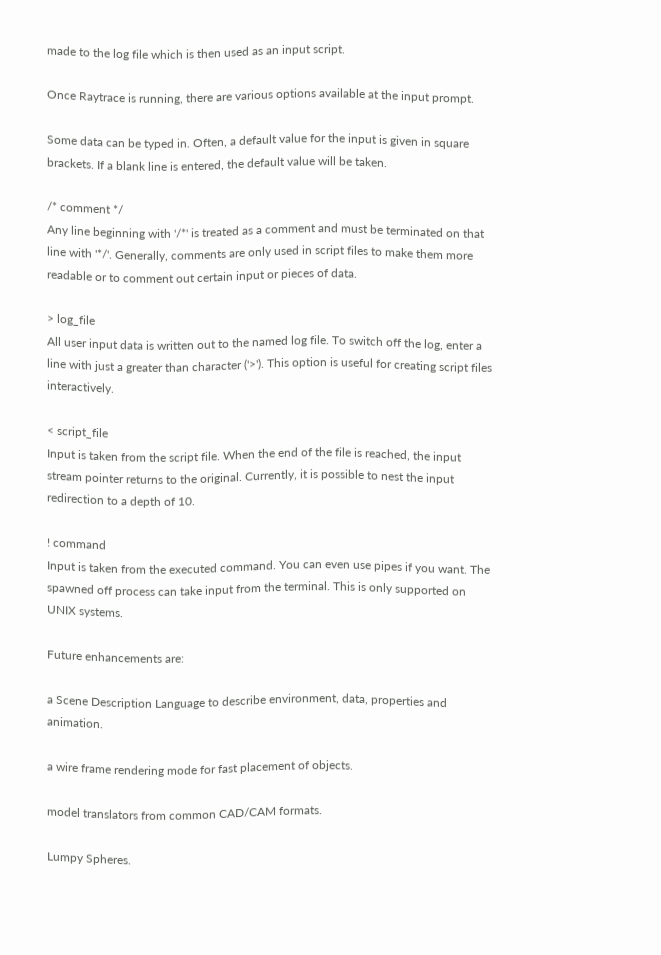made to the log file which is then used as an input script.

Once Raytrace is running, there are various options available at the input prompt.

Some data can be typed in. Often, a default value for the input is given in square brackets. If a blank line is entered, the default value will be taken.

/* comment */
Any line beginning with '/*' is treated as a comment and must be terminated on that line with '*/'. Generally, comments are only used in script files to make them more readable or to comment out certain input or pieces of data.

> log_file
All user input data is written out to the named log file. To switch off the log, enter a line with just a greater than character ('>'). This option is useful for creating script files interactively.

< script_file
Input is taken from the script file. When the end of the file is reached, the input stream pointer returns to the original. Currently, it is possible to nest the input redirection to a depth of 10.

! command
Input is taken from the executed command. You can even use pipes if you want. The spawned off process can take input from the terminal. This is only supported on UNIX systems.

Future enhancements are:

a Scene Description Language to describe environment, data, properties and animation.

a wire frame rendering mode for fast placement of objects.

model translators from common CAD/CAM formats.

Lumpy Spheres.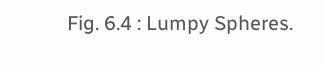Fig. 6.4 : Lumpy Spheres.